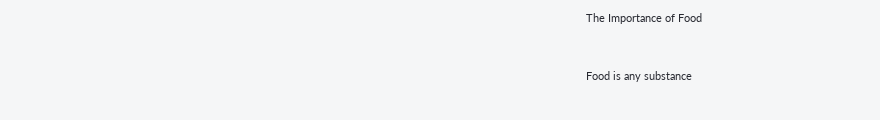The Importance of Food


Food is any substance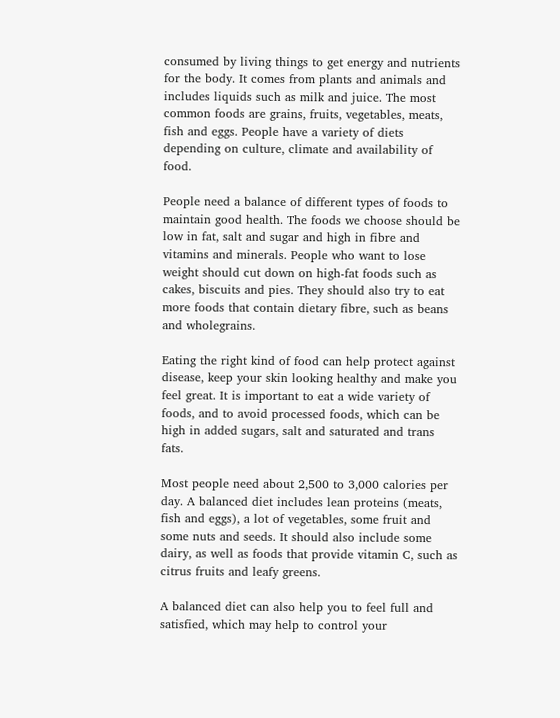consumed by living things to get energy and nutrients for the body. It comes from plants and animals and includes liquids such as milk and juice. The most common foods are grains, fruits, vegetables, meats, fish and eggs. People have a variety of diets depending on culture, climate and availability of food.

People need a balance of different types of foods to maintain good health. The foods we choose should be low in fat, salt and sugar and high in fibre and vitamins and minerals. People who want to lose weight should cut down on high-fat foods such as cakes, biscuits and pies. They should also try to eat more foods that contain dietary fibre, such as beans and wholegrains.

Eating the right kind of food can help protect against disease, keep your skin looking healthy and make you feel great. It is important to eat a wide variety of foods, and to avoid processed foods, which can be high in added sugars, salt and saturated and trans fats.

Most people need about 2,500 to 3,000 calories per day. A balanced diet includes lean proteins (meats, fish and eggs), a lot of vegetables, some fruit and some nuts and seeds. It should also include some dairy, as well as foods that provide vitamin C, such as citrus fruits and leafy greens.

A balanced diet can also help you to feel full and satisfied, which may help to control your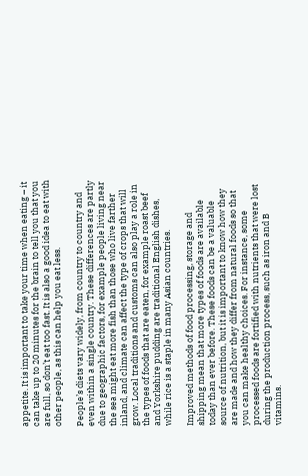appetite. It is important to take your time when eating – it can take up to 20 minutes for the brain to tell you that you are full, so don’t eat too fast. It is also a good idea to eat with other people, as this can help you eat less.

People’s diets vary widely, from country to country and even within a single country. These differences are partly due to geographic factors, for example people living near the sea might eat more fish than those who live farther inland, and climate can affect the type of crops that will grow. Local traditions and customs can also play a role in the types of foods that are eaten, for example roast beef and Yorkshire pudding are traditional English dishes, while rice is a staple in many Asian countries.

Improved methods of food processing, storage and shipping mean that more types of foods are available today than ever before. These foods can be a valuable source of nutrition, but it is important to know how they are made and how they differ from natural foods so that you can make healthy choices. For instance, some processed foods are fortified with nutrients that were lost during the production process, such as iron and B vitamins.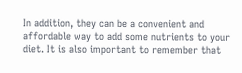In addition, they can be a convenient and affordable way to add some nutrients to your diet. It is also important to remember that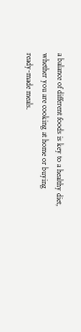a balance of different foods is key to a healthy diet, whether you are cooking at home or buying ready-made meals.